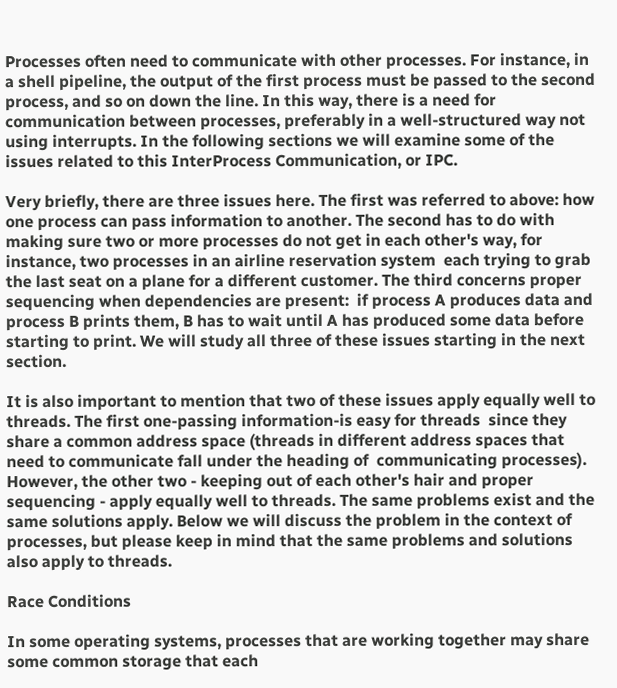Processes often need to communicate with other processes. For instance, in a shell pipeline, the output of the first process must be passed to the second process, and so on down the line. In this way, there is a need for communication between processes, preferably in a well-structured way not using interrupts. In the following sections we will examine some of the issues related to this InterProcess Communication, or IPC.

Very briefly, there are three issues here. The first was referred to above: how one process can pass information to another. The second has to do with making sure two or more processes do not get in each other's way, for instance, two processes in an airline reservation system  each trying to grab the last seat on a plane for a different customer. The third concerns proper sequencing when dependencies are present:  if process A produces data and process B prints them, B has to wait until A has produced some data before starting to print. We will study all three of these issues starting in the next section.

It is also important to mention that two of these issues apply equally well to threads. The first one-passing information-is easy for threads  since they share a common address space (threads in different address spaces that need to communicate fall under the heading of  communicating processes). However, the other two - keeping out of each other's hair and proper sequencing - apply equally well to threads. The same problems exist and the same solutions apply. Below we will discuss the problem in the context of processes, but please keep in mind that the same problems and solutions also apply to threads.

Race Conditions

In some operating systems, processes that are working together may share some common storage that each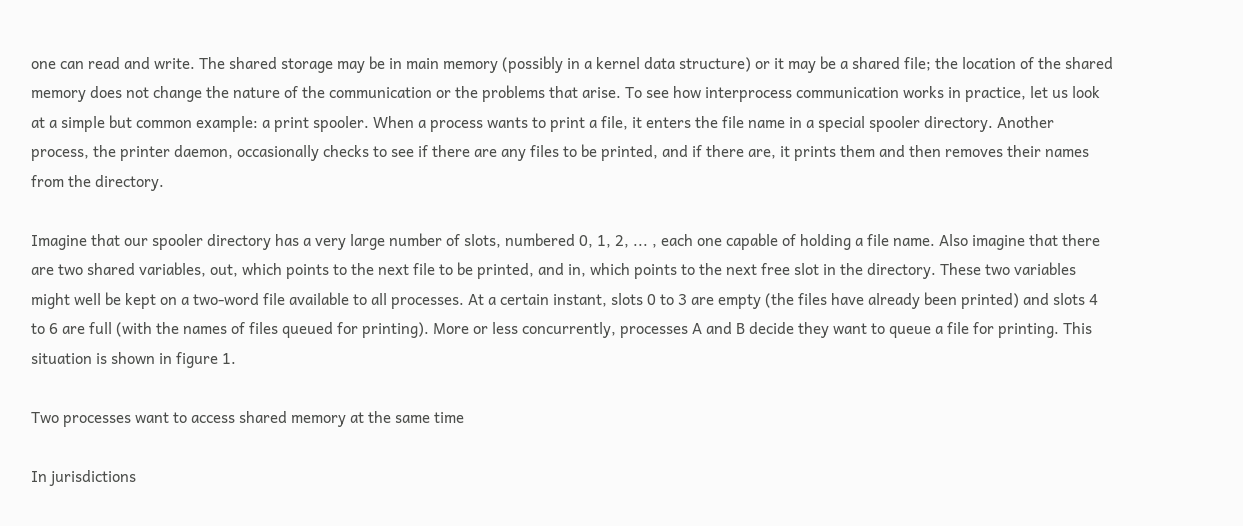one can read and write. The shared storage may be in main memory (possibly in a kernel data structure) or it may be a shared file; the location of the shared memory does not change the nature of the communication or the problems that arise. To see how interprocess communication works in practice, let us look at a simple but common example: a print spooler. When a process wants to print a file, it enters the file name in a special spooler directory. Another process, the printer daemon, occasionally checks to see if there are any files to be printed, and if there are, it prints them and then removes their names from the directory.

Imagine that our spooler directory has a very large number of slots, numbered 0, 1, 2, ... , each one capable of holding a file name. Also imagine that there are two shared variables, out, which points to the next file to be printed, and in, which points to the next free slot in the directory. These two variables might well be kept on a two-word file available to all processes. At a certain instant, slots 0 to 3 are empty (the files have already been printed) and slots 4 to 6 are full (with the names of files queued for printing). More or less concurrently, processes A and B decide they want to queue a file for printing. This situation is shown in figure 1.

Two processes want to access shared memory at the same time

In jurisdictions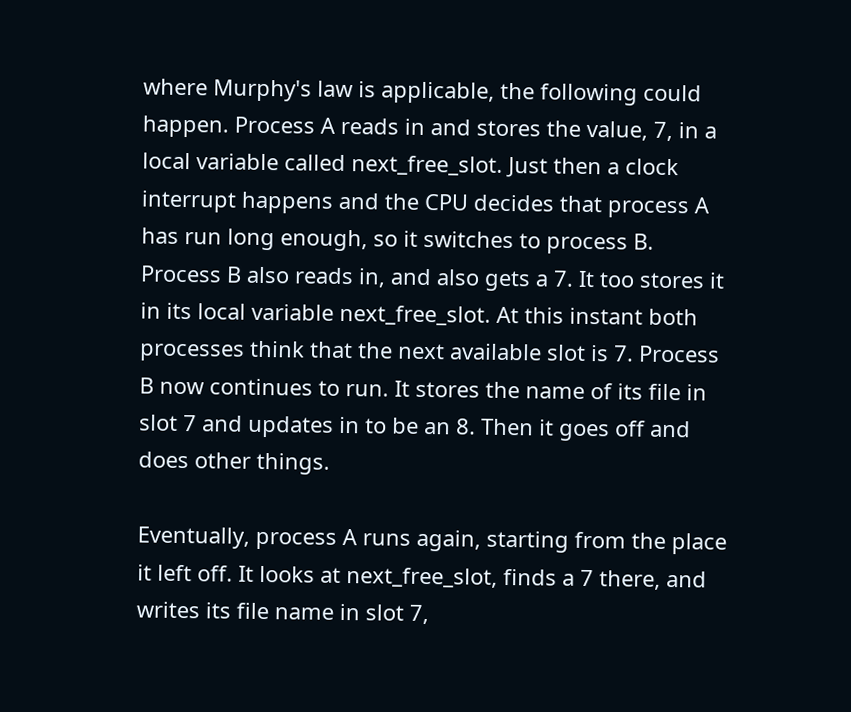where Murphy's law is applicable, the following could happen. Process A reads in and stores the value, 7, in a local variable called next_free_slot. Just then a clock interrupt happens and the CPU decides that process A has run long enough, so it switches to process B. Process B also reads in, and also gets a 7. It too stores it in its local variable next_free_slot. At this instant both processes think that the next available slot is 7. Process B now continues to run. It stores the name of its file in slot 7 and updates in to be an 8. Then it goes off and does other things.

Eventually, process A runs again, starting from the place it left off. It looks at next_free_slot, finds a 7 there, and writes its file name in slot 7,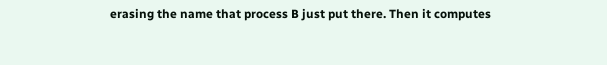erasing the name that process B just put there. Then it computes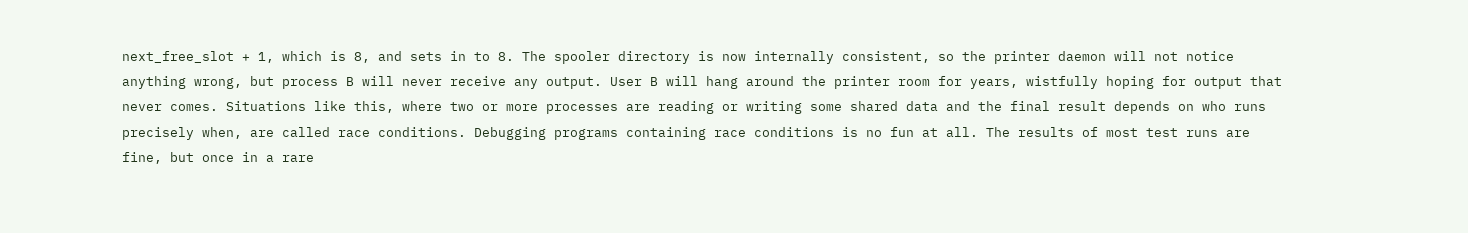next_free_slot + 1, which is 8, and sets in to 8. The spooler directory is now internally consistent, so the printer daemon will not notice anything wrong, but process B will never receive any output. User B will hang around the printer room for years, wistfully hoping for output that never comes. Situations like this, where two or more processes are reading or writing some shared data and the final result depends on who runs precisely when, are called race conditions. Debugging programs containing race conditions is no fun at all. The results of most test runs are fine, but once in a rare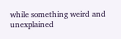while something weird and unexplained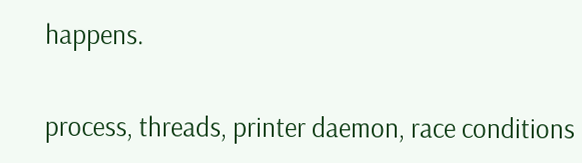happens.


process, threads, printer daemon, race conditions